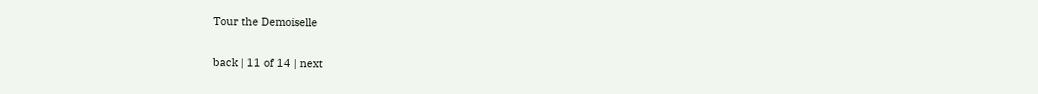Tour the Demoiselle

back | 11 of 14 | next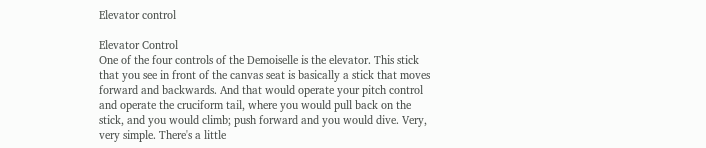Elevator control

Elevator Control
One of the four controls of the Demoiselle is the elevator. This stick that you see in front of the canvas seat is basically a stick that moves forward and backwards. And that would operate your pitch control and operate the cruciform tail, where you would pull back on the stick, and you would climb; push forward and you would dive. Very, very simple. There's a little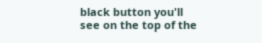black button you'll see on the top of the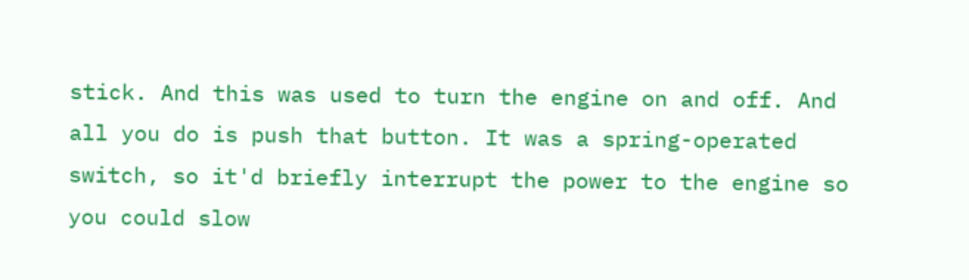stick. And this was used to turn the engine on and off. And all you do is push that button. It was a spring-operated switch, so it'd briefly interrupt the power to the engine so you could slow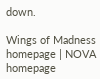down.

Wings of Madness homepage | NOVA homepage